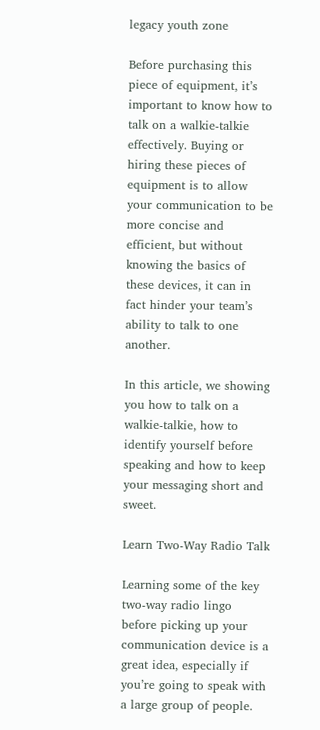legacy youth zone

Before purchasing this piece of equipment, it’s important to know how to talk on a walkie-talkie effectively. Buying or hiring these pieces of equipment is to allow your communication to be more concise and efficient, but without knowing the basics of these devices, it can in fact hinder your team’s ability to talk to one another.

In this article, we showing you how to talk on a walkie-talkie, how to identify yourself before speaking and how to keep your messaging short and sweet.

Learn Two-Way Radio Talk

Learning some of the key two-way radio lingo before picking up your communication device is a great idea, especially if you’re going to speak with a large group of people.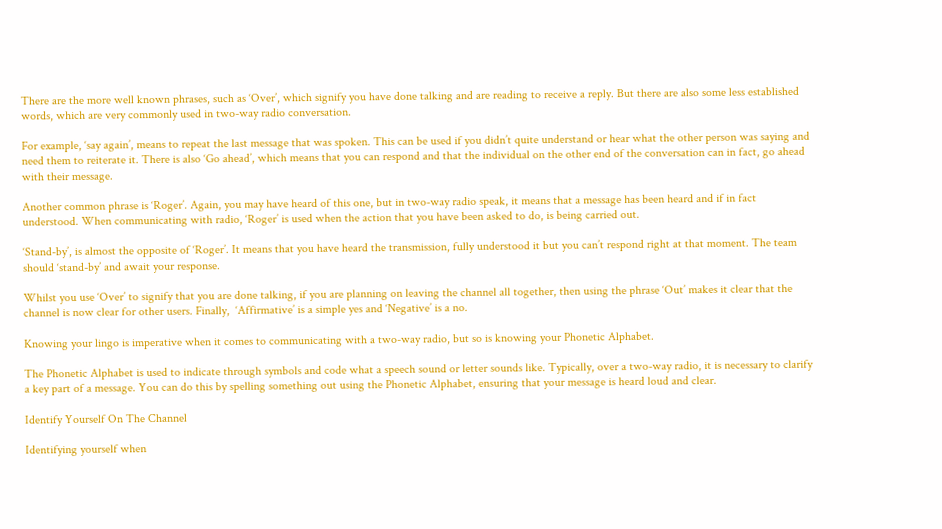There are the more well known phrases, such as ‘Over’, which signify you have done talking and are reading to receive a reply. But there are also some less established words, which are very commonly used in two-way radio conversation.

For example, ‘say again’, means to repeat the last message that was spoken. This can be used if you didn’t quite understand or hear what the other person was saying and need them to reiterate it. There is also ‘Go ahead’, which means that you can respond and that the individual on the other end of the conversation can in fact, go ahead with their message.

Another common phrase is ‘Roger’. Again, you may have heard of this one, but in two-way radio speak, it means that a message has been heard and if in fact understood. When communicating with radio, ‘Roger’ is used when the action that you have been asked to do, is being carried out.

‘Stand-by’, is almost the opposite of ‘Roger’. It means that you have heard the transmission, fully understood it but you can’t respond right at that moment. The team should ‘stand-by’ and await your response.

Whilst you use ‘Over’ to signify that you are done talking, if you are planning on leaving the channel all together, then using the phrase ‘Out’ makes it clear that the channel is now clear for other users. Finally,  ‘Affirmative’ is a simple yes and ‘Negative’ is a no.

Knowing your lingo is imperative when it comes to communicating with a two-way radio, but so is knowing your Phonetic Alphabet.

The Phonetic Alphabet is used to indicate through symbols and code what a speech sound or letter sounds like. Typically, over a two-way radio, it is necessary to clarify a key part of a message. You can do this by spelling something out using the Phonetic Alphabet, ensuring that your message is heard loud and clear.

Identify Yourself On The Channel

Identifying yourself when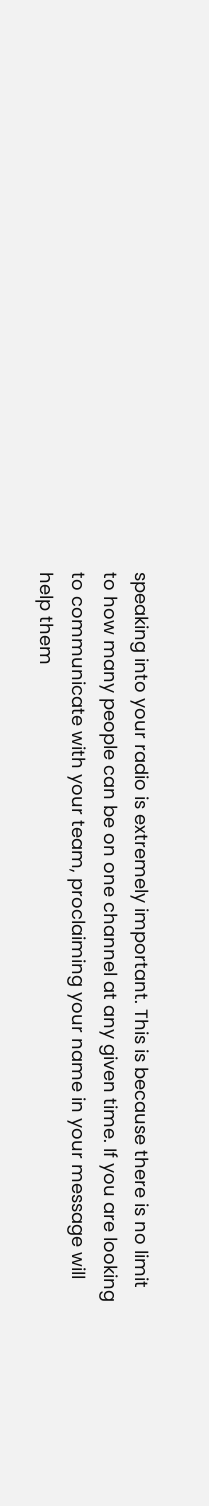speaking into your radio is extremely important. This is because there is no limit to how many people can be on one channel at any given time. If you are looking to communicate with your team, proclaiming your name in your message will help them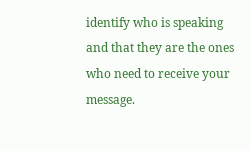identify who is speaking and that they are the ones who need to receive your message.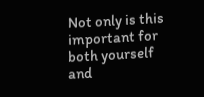Not only is this important for both yourself and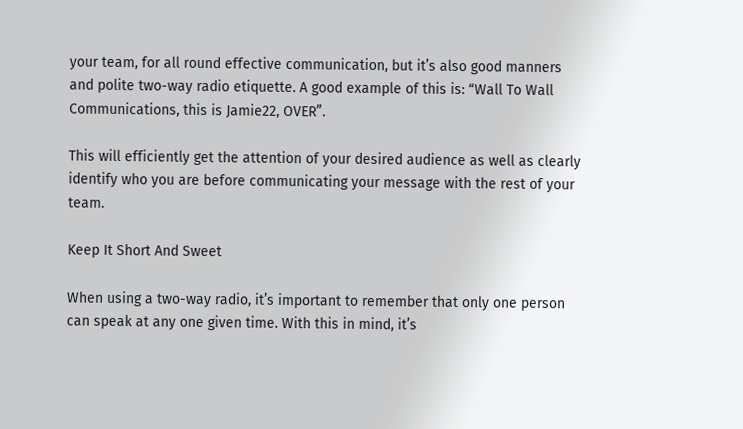your team, for all round effective communication, but it’s also good manners and polite two-way radio etiquette. A good example of this is: “Wall To Wall Communications, this is Jamie22, OVER”.

This will efficiently get the attention of your desired audience as well as clearly identify who you are before communicating your message with the rest of your team.

Keep It Short And Sweet

When using a two-way radio, it’s important to remember that only one person can speak at any one given time. With this in mind, it’s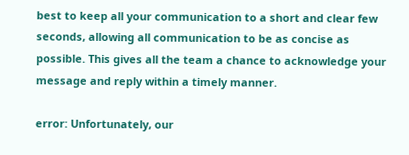best to keep all your communication to a short and clear few seconds, allowing all communication to be as concise as possible. This gives all the team a chance to acknowledge your message and reply within a timely manner.

error: Unfortunately, our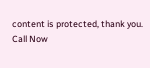content is protected, thank you.
Call Now